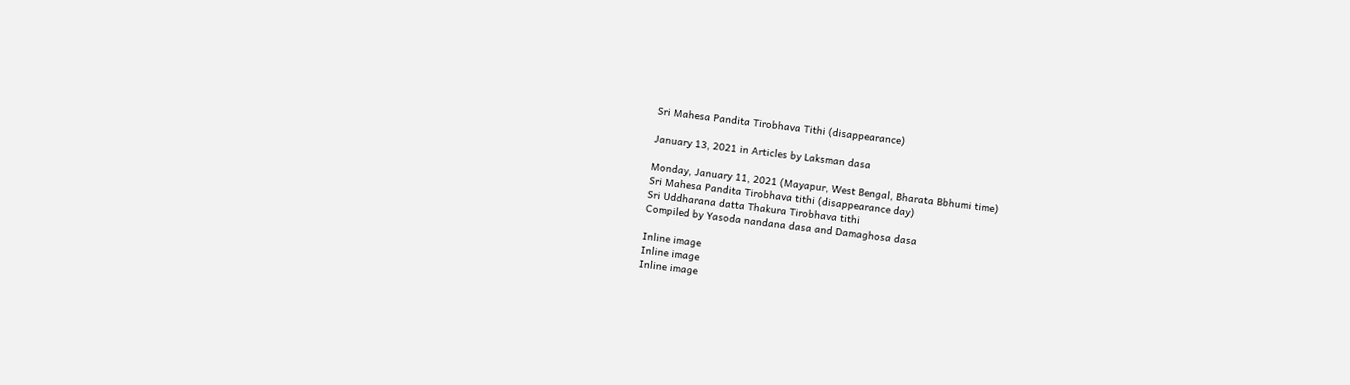Sri Mahesa Pandita Tirobhava Tithi (disappearance)

January 13, 2021 in Articles by Laksman dasa

Monday, January 11, 2021 (Mayapur, West Bengal, Bharata Bbhumi time)
Sri Mahesa Pandita Tirobhava tithi (disappearance day)
Sri Uddharana datta Thakura Tirobhava tithi
Compiled by Yasoda nandana dasa and Damaghosa dasa

Inline image
Inline image
Inline image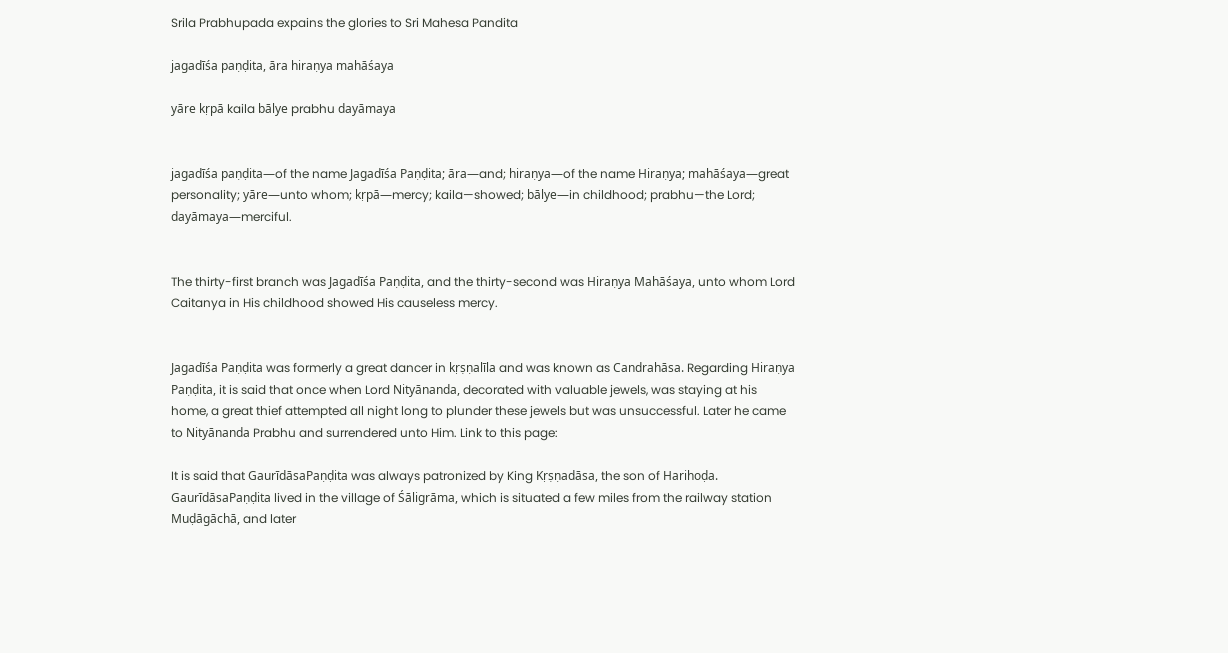Srila Prabhupada expains the glories to Sri Mahesa Pandita

jagadīśa paṇḍita, āra hiraṇya mahāśaya

yāre kṛpā kaila bālye prabhu dayāmaya


jagadīśa paṇḍita—of the name Jagadīśa Paṇḍita; āra—and; hiraṇya—of the name Hiraṇya; mahāśaya—great personality; yāre—unto whom; kṛpā—mercy; kaila—showed; bālye—in childhood; prabhu—the Lord; dayāmaya—merciful.


The thirty-first branch was Jagadīśa Paṇḍita, and the thirty-second was Hiraṇya Mahāśaya, unto whom Lord Caitanya in His childhood showed His causeless mercy.


Jagadīśa Paṇḍita was formerly a great dancer in kṛṣṇalīla and was known as Candrahāsa. Regarding Hiraṇya Paṇḍita, it is said that once when Lord Nityānanda, decorated with valuable jewels, was staying at his home, a great thief attempted all night long to plunder these jewels but was unsuccessful. Later he came to Nityānanda Prabhu and surrendered unto Him. Link to this page:

It is said that GaurīdāsaPaṇḍita was always patronized by King Kṛṣṇadāsa, the son of Harihoḍa. GaurīdāsaPaṇḍita lived in the village of Śāligrāma, which is situated a few miles from the railway station Muḍāgāchā, and later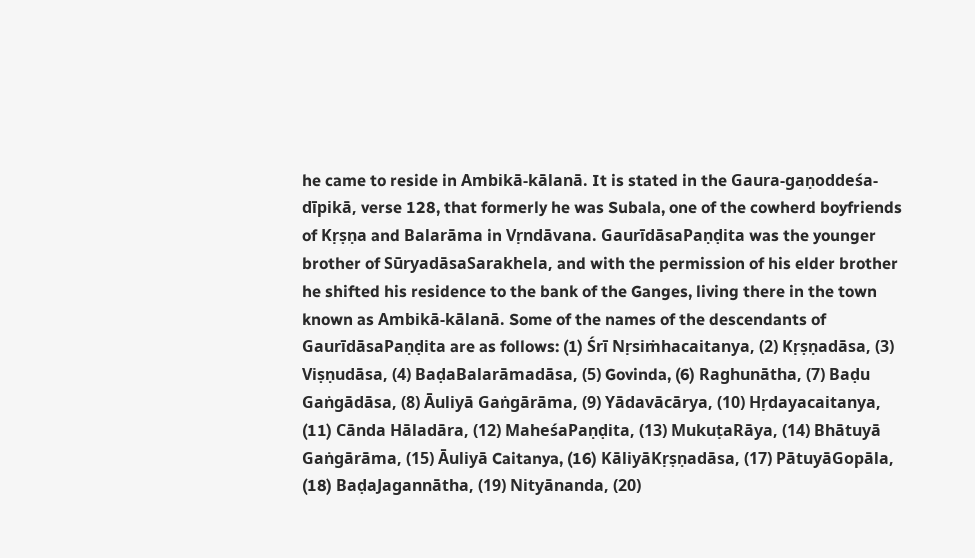he came to reside in Ambikā-kālanā. It is stated in the Gaura-gaṇoddeśa-dīpikā, verse 128, that formerly he was Subala, one of the cowherd boyfriends of Kṛṣṇa and Balarāma in Vṛndāvana. GaurīdāsaPaṇḍita was the younger brother of SūryadāsaSarakhela, and with the permission of his elder brother he shifted his residence to the bank of the Ganges, living there in the town known as Ambikā-kālanā. Some of the names of the descendants of GaurīdāsaPaṇḍita are as follows: (1) Śrī Nṛsiṁhacaitanya, (2) Kṛṣṇadāsa, (3) Viṣṇudāsa, (4) BaḍaBalarāmadāsa, (5) Govinda, (6) Raghunātha, (7) Baḍu Gaṅgādāsa, (8) Āuliyā Gaṅgārāma, (9) Yādavācārya, (10) Hṛdayacaitanya, (11) Cānda Hāladāra, (12) MaheśaPaṇḍita, (13) MukuṭaRāya, (14) Bhātuyā Gaṅgārāma, (15) Āuliyā Caitanya, (16) KāliyāKṛṣṇadāsa, (17) PātuyāGopāla, (18) BaḍaJagannātha, (19) Nityānanda, (20)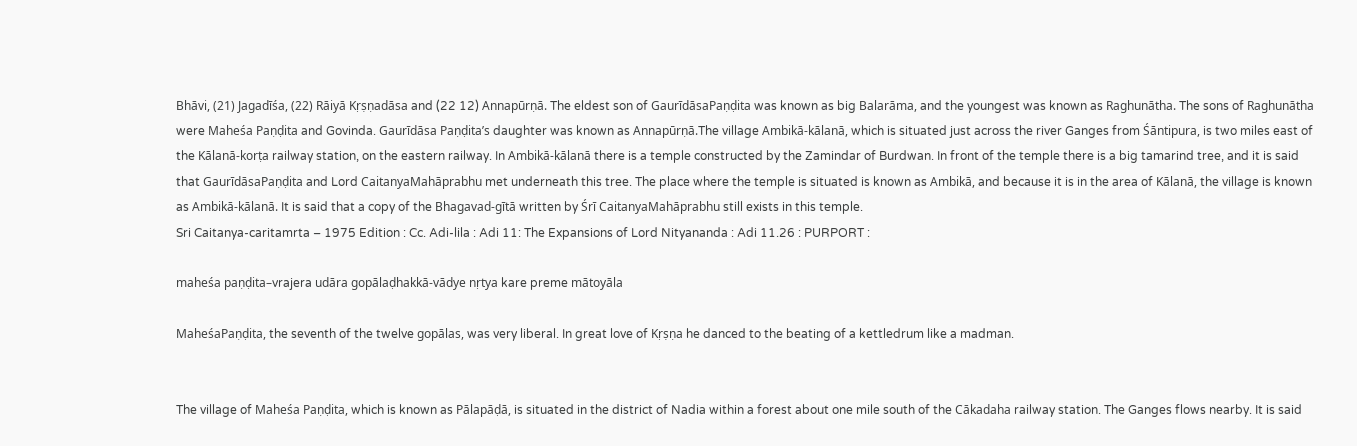Bhāvi, (21) Jagadīśa, (22) Rāiyā Kṛṣṇadāsa and (22 12) Annapūrṇā. The eldest son of GaurīdāsaPaṇḍita was known as big Balarāma, and the youngest was known as Raghunātha. The sons of Raghunātha were Maheśa Paṇḍita and Govinda. Gaurīdāsa Paṇḍita’s daughter was known as Annapūrṇā.The village Ambikā-kālanā, which is situated just across the river Ganges from Śāntipura, is two miles east of the Kālanā-korṭa railway station, on the eastern railway. In Ambikā-kālanā there is a temple constructed by the Zamindar of Burdwan. In front of the temple there is a big tamarind tree, and it is said that GaurīdāsaPaṇḍita and Lord CaitanyaMahāprabhu met underneath this tree. The place where the temple is situated is known as Ambikā, and because it is in the area of Kālanā, the village is known as Ambikā-kālanā. It is said that a copy of the Bhagavad-gītā written by Śrī CaitanyaMahāprabhu still exists in this temple.
Sri Caitanya-caritamrta – 1975 Edition : Cc. Adi-lila : Adi 11: The Expansions of Lord Nityananda : Adi 11.26 : PURPORT :

maheśa paṇḍita–vrajera udāra gopālaḍhakkā-vādye nṛtya kare preme mātoyāla

MaheśaPaṇḍita, the seventh of the twelve gopālas, was very liberal. In great love of Kṛṣṇa he danced to the beating of a kettledrum like a madman.


The village of Maheśa Paṇḍita, which is known as Pālapāḍā, is situated in the district of Nadia within a forest about one mile south of the Cākadaha railway station. The Ganges flows nearby. It is said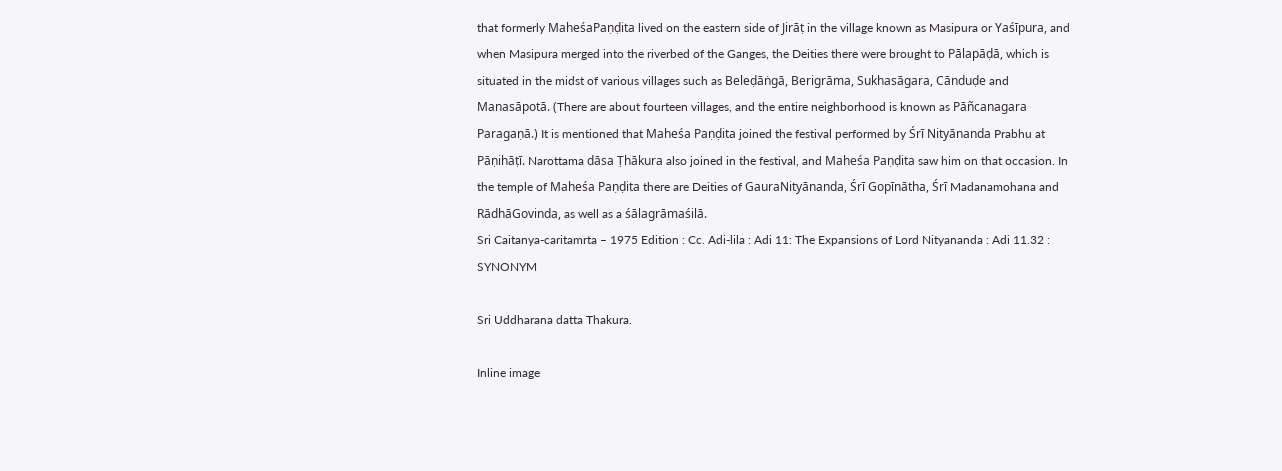that formerly MaheśaPaṇḍita lived on the eastern side of Jirāṭ in the village known as Masipura or Yaśīpura, and when Masipura merged into the riverbed of the Ganges, the Deities there were brought to Pālapāḍā, which is situated in the midst of various villages such as Beleḍāṅgā, Berigrāma, Sukhasāgara, Cānduḍe and Manasāpotā. (There are about fourteen villages, and the entire neighborhood is known as Pāñcanagara Paragaṇā.) It is mentioned that Maheśa Paṇḍita joined the festival performed by Śrī Nityānanda Prabhu at Pāṇihāṭī. Narottama dāsa Ṭhākura also joined in the festival, and Maheśa Paṇḍita saw him on that occasion. In the temple of Maheśa Paṇḍita there are Deities of GauraNityānanda, Śrī Gopīnātha, Śrī Madanamohana and RādhāGovinda, as well as a śālagrāmaśilā.
Sri Caitanya-caritamrta – 1975 Edition : Cc. Adi-lila : Adi 11: The Expansions of Lord Nityananda : Adi 11.32 : SYNONYM

Sri Uddharana datta Thakura.

Inline image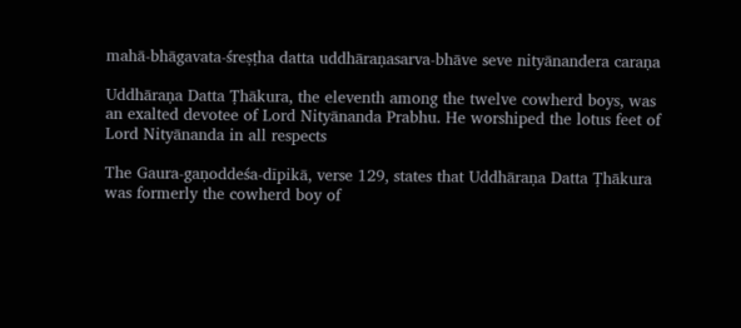mahā-bhāgavata-śreṣṭha datta uddhāraṇasarva-bhāve seve nityānandera caraṇa

Uddhāraṇa Datta Ṭhākura, the eleventh among the twelve cowherd boys, was an exalted devotee of Lord Nityānanda Prabhu. He worshiped the lotus feet of Lord Nityānanda in all respects

The Gaura-gaṇoddeśa-dīpikā, verse 129, states that Uddhāraṇa Datta Ṭhākura was formerly the cowherd boy of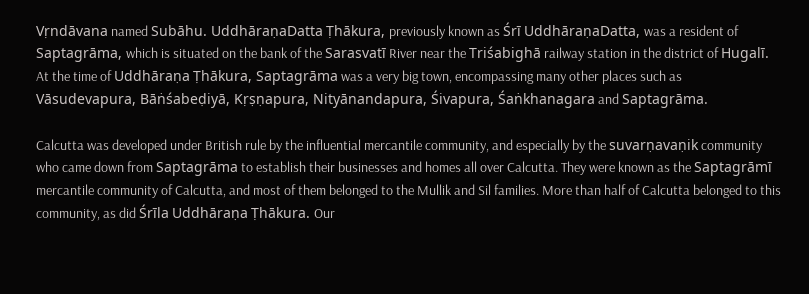Vṛndāvana named Subāhu. UddhāraṇaDatta Ṭhākura, previously known as Śrī UddhāraṇaDatta, was a resident of Saptagrāma, which is situated on the bank of the Sarasvatī River near the Triśabighā railway station in the district of Hugalī. At the time of Uddhāraṇa Ṭhākura, Saptagrāma was a very big town, encompassing many other places such as Vāsudevapura, Bāṅśabeḍiyā, Kṛṣṇapura, Nityānandapura, Śivapura, Śaṅkhanagara and Saptagrāma.

Calcutta was developed under British rule by the influential mercantile community, and especially by the suvarṇavaṇik community who came down from Saptagrāma to establish their businesses and homes all over Calcutta. They were known as the Saptagrāmī mercantile community of Calcutta, and most of them belonged to the Mullik and Sil families. More than half of Calcutta belonged to this community, as did Śrīla Uddhāraṇa Ṭhākura. Our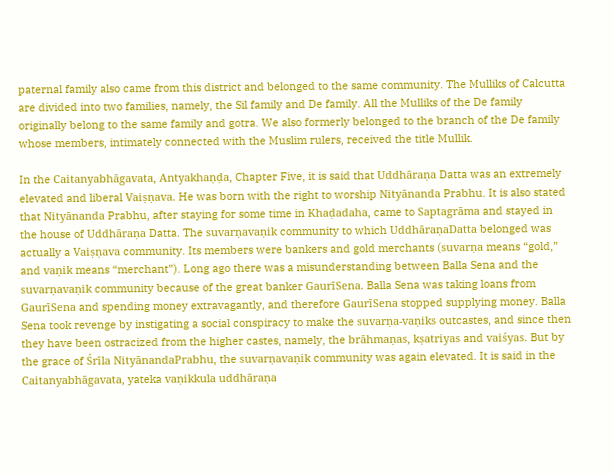paternal family also came from this district and belonged to the same community. The Mulliks of Calcutta are divided into two families, namely, the Sil family and De family. All the Mulliks of the De family originally belong to the same family and gotra. We also formerly belonged to the branch of the De family whose members, intimately connected with the Muslim rulers, received the title Mullik.

In the Caitanyabhāgavata, Antyakhaṇḍa, Chapter Five, it is said that Uddhāraṇa Datta was an extremely elevated and liberal Vaiṣṇava. He was born with the right to worship Nityānanda Prabhu. It is also stated that Nityānanda Prabhu, after staying for some time in Khaḍadaha, came to Saptagrāma and stayed in the house of Uddhāraṇa Datta. The suvarṇavaṇik community to which UddhāraṇaDatta belonged was actually a Vaiṣṇava community. Its members were bankers and gold merchants (suvarṇa means “gold,” and vaṇik means “merchant”). Long ago there was a misunderstanding between Balla Sena and the suvarṇavaṇik community because of the great banker GaurīSena. Balla Sena was taking loans from GaurīSena and spending money extravagantly, and therefore GaurīSena stopped supplying money. Balla Sena took revenge by instigating a social conspiracy to make the suvarṇa-vaṇiks outcastes, and since then they have been ostracized from the higher castes, namely, the brāhmaṇas, kṣatriyas and vaiśyas. But by the grace of Śrīla NityānandaPrabhu, the suvarṇavaṇik community was again elevated. It is said in the Caitanyabhāgavata, yateka vaṇikkula uddhāraṇa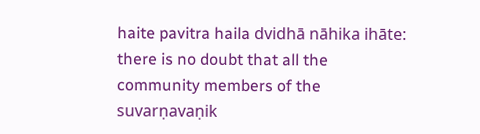haite pavitra haila dvidhā nāhika ihāte: there is no doubt that all the community members of the suvarṇavaṇik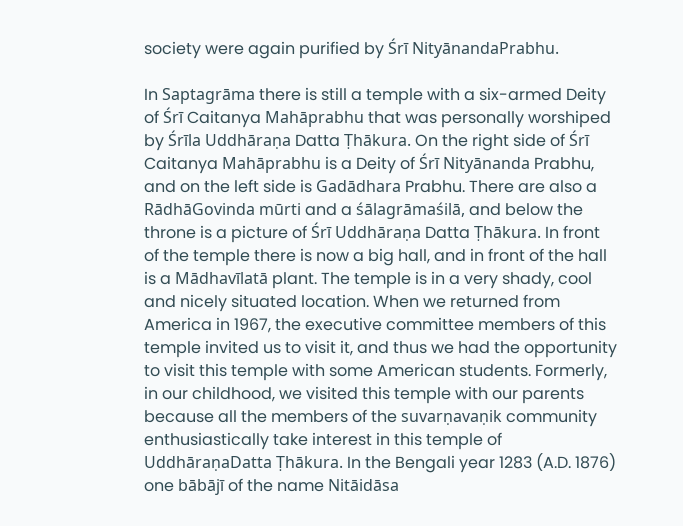society were again purified by Śrī NityānandaPrabhu.

In Saptagrāma there is still a temple with a six-armed Deity of Śrī Caitanya Mahāprabhu that was personally worshiped by Śrīla Uddhāraṇa Datta Ṭhākura. On the right side of Śrī Caitanya Mahāprabhu is a Deity of Śrī Nityānanda Prabhu, and on the left side is Gadādhara Prabhu. There are also a RādhāGovinda mūrti and a śālagrāmaśilā, and below the throne is a picture of Śrī Uddhāraṇa Datta Ṭhākura. In front of the temple there is now a big hall, and in front of the hall is a Mādhavīlatā plant. The temple is in a very shady, cool and nicely situated location. When we returned from America in 1967, the executive committee members of this temple invited us to visit it, and thus we had the opportunity to visit this temple with some American students. Formerly, in our childhood, we visited this temple with our parents because all the members of the suvarṇavaṇik community enthusiastically take interest in this temple of UddhāraṇaDatta Ṭhākura. In the Bengali year 1283 (A.D. 1876) one bābājī of the name Nitāidāsa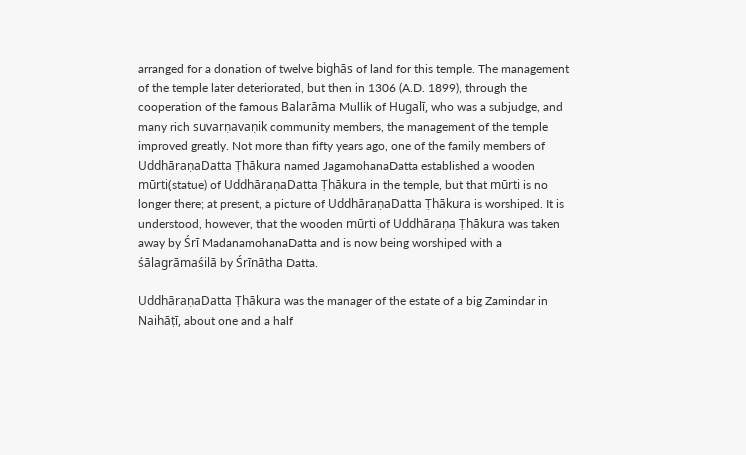arranged for a donation of twelve bighās of land for this temple. The management of the temple later deteriorated, but then in 1306 (A.D. 1899), through the cooperation of the famous Balarāma Mullik of Hugalī, who was a subjudge, and many rich suvarṇavaṇik community members, the management of the temple improved greatly. Not more than fifty years ago, one of the family members of UddhāraṇaDatta Ṭhākura named JagamohanaDatta established a wooden mūrti(statue) of UddhāraṇaDatta Ṭhākura in the temple, but that mūrti is no longer there; at present, a picture of UddhāraṇaDatta Ṭhākura is worshiped. It is understood, however, that the wooden mūrti of Uddhāraṇa Ṭhākura was taken away by Śrī MadanamohanaDatta and is now being worshiped with a śālagrāmaśilā by Śrīnātha Datta.

UddhāraṇaDatta Ṭhākura was the manager of the estate of a big Zamindar in Naihāṭī, about one and a half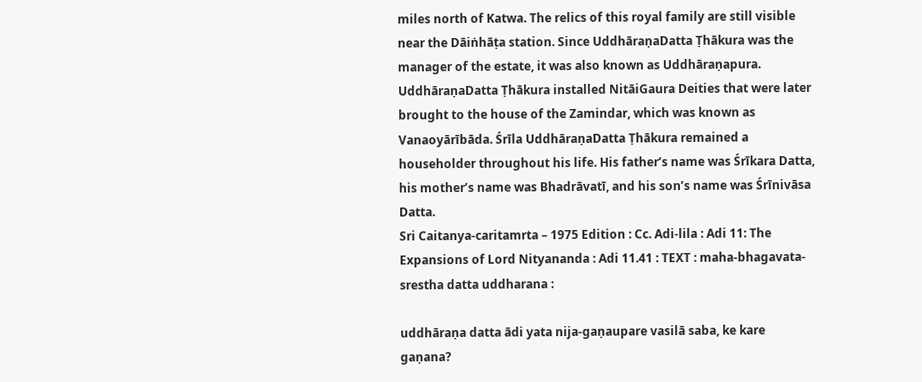miles north of Katwa. The relics of this royal family are still visible near the Dāiṅhāṭa station. Since UddhāraṇaDatta Ṭhākura was the manager of the estate, it was also known as Uddhāraṇapura. UddhāraṇaDatta Ṭhākura installed NitāiGaura Deities that were later brought to the house of the Zamindar, which was known as Vanaoyārībāda. Śrīla UddhāraṇaDatta Ṭhākura remained a householder throughout his life. His father’s name was Śrīkara Datta, his mother’s name was Bhadrāvatī, and his son’s name was Śrīnivāsa Datta.
Sri Caitanya-caritamrta – 1975 Edition : Cc. Adi-lila : Adi 11: The Expansions of Lord Nityananda : Adi 11.41 : TEXT : maha-bhagavata-srestha datta uddharana :

uddhāraṇa datta ādi yata nija-gaṇaupare vasilā saba, ke kare gaṇana?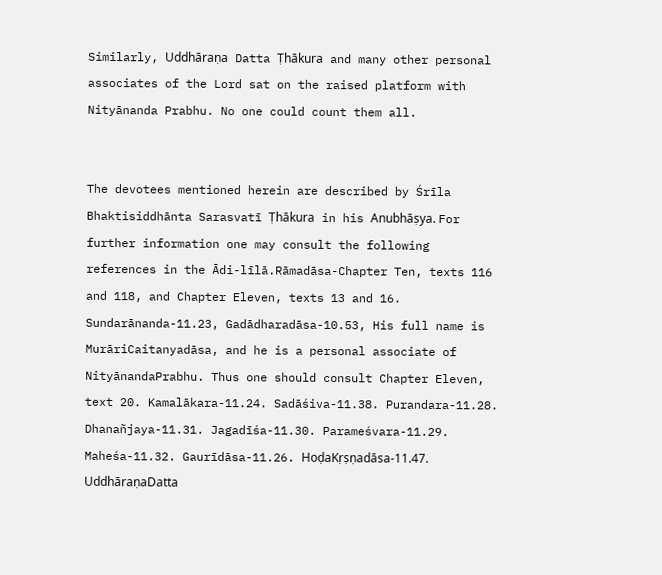Similarly, Uddhāraṇa Datta Ṭhākura and many other personal associates of the Lord sat on the raised platform with Nityānanda Prabhu. No one could count them all.


The devotees mentioned herein are described by Śrīla Bhaktisiddhānta Sarasvatī Ṭhākura in his Anubhāṣya. For further information one may consult the following references in the Ādi-līlā.Rāmadāsa-Chapter Ten, texts 116 and 118, and Chapter Eleven, texts 13 and 16. Sundarānanda-11.23, Gadādharadāsa-10.53, His full name is MurāriCaitanyadāsa, and he is a personal associate of NityānandaPrabhu. Thus one should consult Chapter Eleven, text 20. Kamalākara-11.24. Sadāśiva-11.38. Purandara-11.28. Dhanañjaya-11.31. Jagadīśa-11.30. Parameśvara-11.29. Maheśa-11.32. Gaurīdāsa-11.26. HoḍaKṛṣṇadāsa-11.47. UddhāraṇaDatta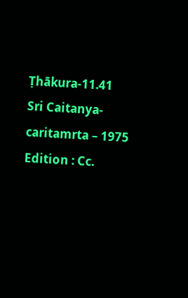Ṭhākura-11.41
Sri Caitanya-caritamrta – 1975 Edition : Cc.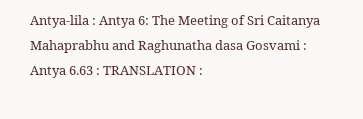Antya-lila : Antya 6: The Meeting of Sri Caitanya Mahaprabhu and Raghunatha dasa Gosvami : Antya 6.63 : TRANSLATION :